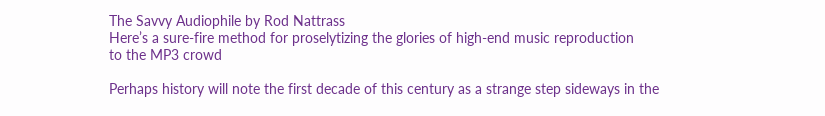The Savvy Audiophile by Rod Nattrass
Here’s a sure-fire method for proselytizing the glories of high-end music reproduction
to the MP3 crowd

Perhaps history will note the first decade of this century as a strange step sideways in the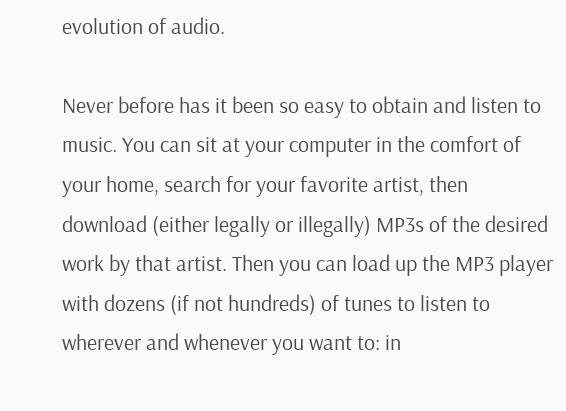evolution of audio.

Never before has it been so easy to obtain and listen to music. You can sit at your computer in the comfort of your home, search for your favorite artist, then download (either legally or illegally) MP3s of the desired work by that artist. Then you can load up the MP3 player with dozens (if not hundreds) of tunes to listen to wherever and whenever you want to: in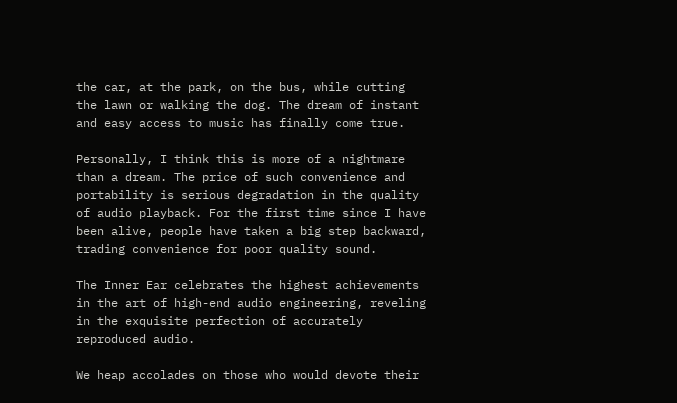the car, at the park, on the bus, while cutting the lawn or walking the dog. The dream of instant and easy access to music has finally come true.

Personally, I think this is more of a nightmare than a dream. The price of such convenience and portability is serious degradation in the quality of audio playback. For the first time since I have been alive, people have taken a big step backward, trading convenience for poor quality sound.

The Inner Ear celebrates the highest achievements in the art of high-end audio engineering, reveling in the exquisite perfection of accurately reproduced audio.

We heap accolades on those who would devote their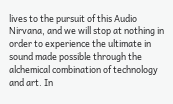lives to the pursuit of this Audio Nirvana, and we will stop at nothing in order to experience the ultimate in sound made possible through the alchemical combination of technology and art. In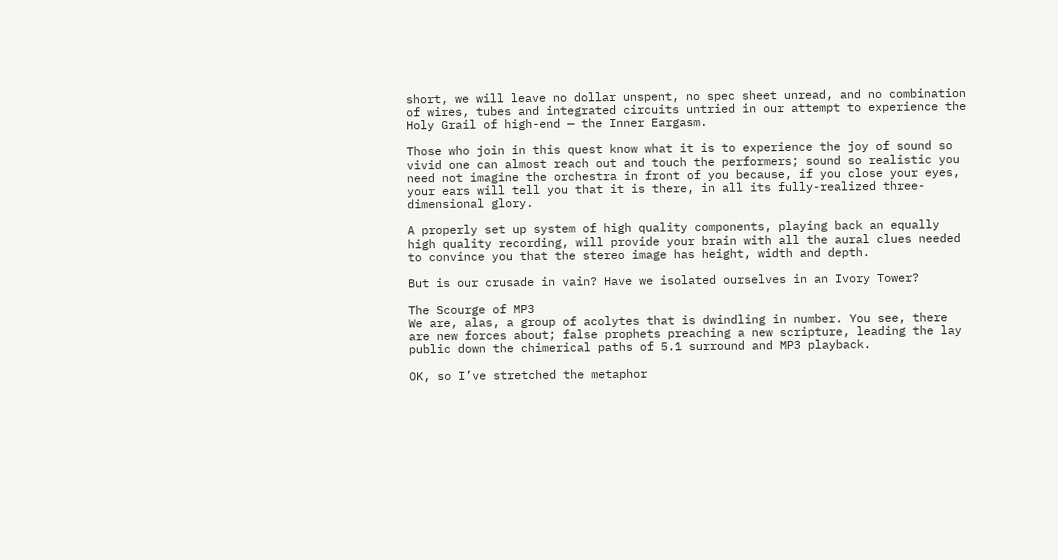short, we will leave no dollar unspent, no spec sheet unread, and no combination of wires, tubes and integrated circuits untried in our attempt to experience the Holy Grail of high-end — the Inner Eargasm.

Those who join in this quest know what it is to experience the joy of sound so vivid one can almost reach out and touch the performers; sound so realistic you need not imagine the orchestra in front of you because, if you close your eyes, your ears will tell you that it is there, in all its fully-realized three-dimensional glory.

A properly set up system of high quality components, playing back an equally high quality recording, will provide your brain with all the aural clues needed to convince you that the stereo image has height, width and depth.

But is our crusade in vain? Have we isolated ourselves in an Ivory Tower?

The Scourge of MP3
We are, alas, a group of acolytes that is dwindling in number. You see, there are new forces about; false prophets preaching a new scripture, leading the lay public down the chimerical paths of 5.1 surround and MP3 playback.

OK, so I’ve stretched the metaphor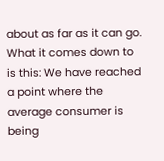about as far as it can go. What it comes down to is this: We have reached a point where the average consumer is being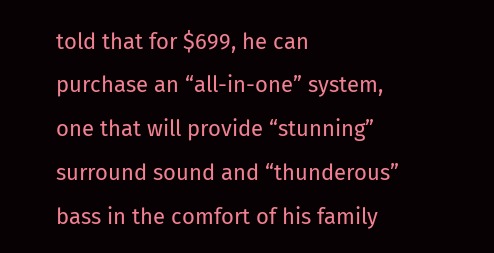told that for $699, he can purchase an “all-in-one” system, one that will provide “stunning” surround sound and “thunderous” bass in the comfort of his family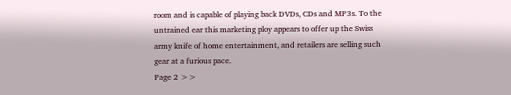room and is capable of playing back DVDs, CDs and MP3s. To the untrained ear this marketing ploy appears to offer up the Swiss army knife of home entertainment, and retailers are selling such gear at a furious pace.
Page 2 >>